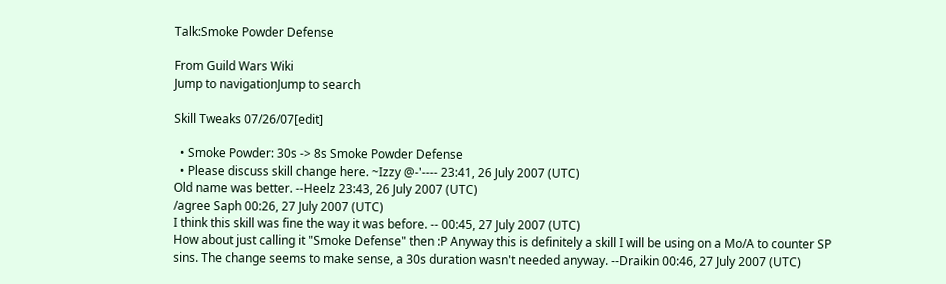Talk:Smoke Powder Defense

From Guild Wars Wiki
Jump to navigationJump to search

Skill Tweaks 07/26/07[edit]

  • Smoke Powder: 30s -> 8s Smoke Powder Defense
  • Please discuss skill change here. ~Izzy @-'---- 23:41, 26 July 2007 (UTC)
Old name was better. --Heelz 23:43, 26 July 2007 (UTC)
/agree Saph 00:26, 27 July 2007 (UTC)
I think this skill was fine the way it was before. -- 00:45, 27 July 2007 (UTC)
How about just calling it "Smoke Defense" then :P Anyway this is definitely a skill I will be using on a Mo/A to counter SP sins. The change seems to make sense, a 30s duration wasn't needed anyway. --Draikin 00:46, 27 July 2007 (UTC)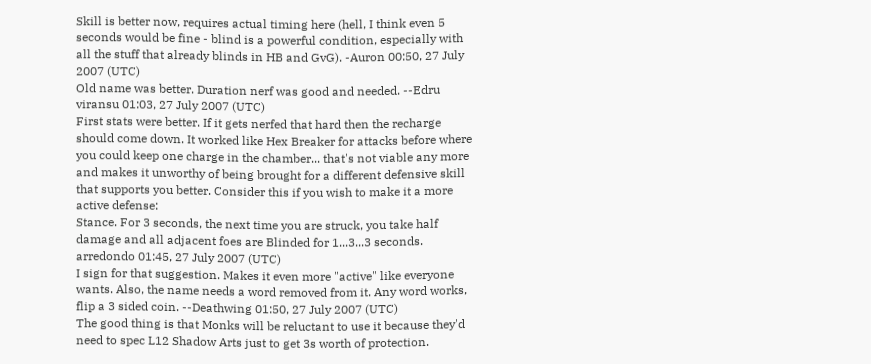Skill is better now, requires actual timing here (hell, I think even 5 seconds would be fine - blind is a powerful condition, especially with all the stuff that already blinds in HB and GvG). -Auron 00:50, 27 July 2007 (UTC)
Old name was better. Duration nerf was good and needed. --Edru viransu 01:03, 27 July 2007 (UTC)
First stats were better. If it gets nerfed that hard then the recharge should come down. It worked like Hex Breaker for attacks before where you could keep one charge in the chamber... that's not viable any more and makes it unworthy of being brought for a different defensive skill that supports you better. Consider this if you wish to make it a more active defense:
Stance. For 3 seconds, the next time you are struck, you take half damage and all adjacent foes are Blinded for 1...3...3 seconds.
arredondo 01:45, 27 July 2007 (UTC)
I sign for that suggestion. Makes it even more "active" like everyone wants. Also, the name needs a word removed from it. Any word works, flip a 3 sided coin. --Deathwing 01:50, 27 July 2007 (UTC)
The good thing is that Monks will be reluctant to use it because they'd need to spec L12 Shadow Arts just to get 3s worth of protection.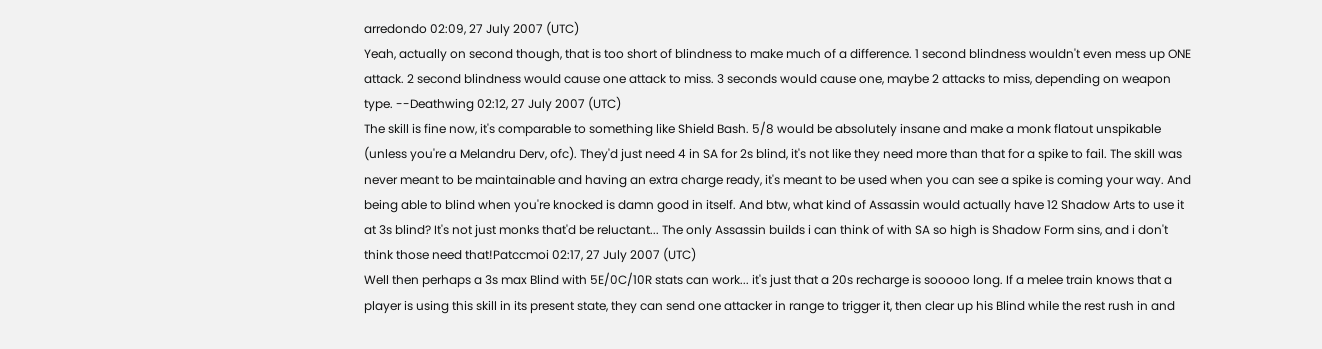arredondo 02:09, 27 July 2007 (UTC)
Yeah, actually on second though, that is too short of blindness to make much of a difference. 1 second blindness wouldn't even mess up ONE attack. 2 second blindness would cause one attack to miss. 3 seconds would cause one, maybe 2 attacks to miss, depending on weapon type. --Deathwing 02:12, 27 July 2007 (UTC)
The skill is fine now, it's comparable to something like Shield Bash. 5/8 would be absolutely insane and make a monk flatout unspikable (unless you're a Melandru Derv, ofc). They'd just need 4 in SA for 2s blind, it's not like they need more than that for a spike to fail. The skill was never meant to be maintainable and having an extra charge ready, it's meant to be used when you can see a spike is coming your way. And being able to blind when you're knocked is damn good in itself. And btw, what kind of Assassin would actually have 12 Shadow Arts to use it at 3s blind? It's not just monks that'd be reluctant... The only Assassin builds i can think of with SA so high is Shadow Form sins, and i don't think those need that!Patccmoi 02:17, 27 July 2007 (UTC)
Well then perhaps a 3s max Blind with 5E/0C/10R stats can work... it's just that a 20s recharge is sooooo long. If a melee train knows that a player is using this skill in its present state, they can send one attacker in range to trigger it, then clear up his Blind while the rest rush in and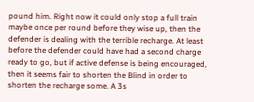pound him. Right now it could only stop a full train maybe once per round before they wise up, then the defender is dealing with the terrible recharge. At least before the defender could have had a second charge ready to go, but if active defense is being encouraged, then it seems fair to shorten the Blind in order to shorten the recharge some. A 3s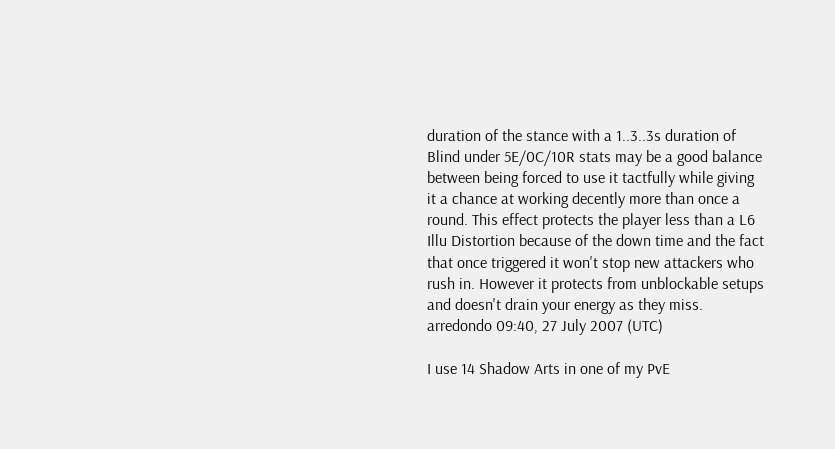duration of the stance with a 1..3..3s duration of Blind under 5E/0C/10R stats may be a good balance between being forced to use it tactfully while giving it a chance at working decently more than once a round. This effect protects the player less than a L6 Illu Distortion because of the down time and the fact that once triggered it won't stop new attackers who rush in. However it protects from unblockable setups and doesn't drain your energy as they miss. arredondo 09:40, 27 July 2007 (UTC)

I use 14 Shadow Arts in one of my PvE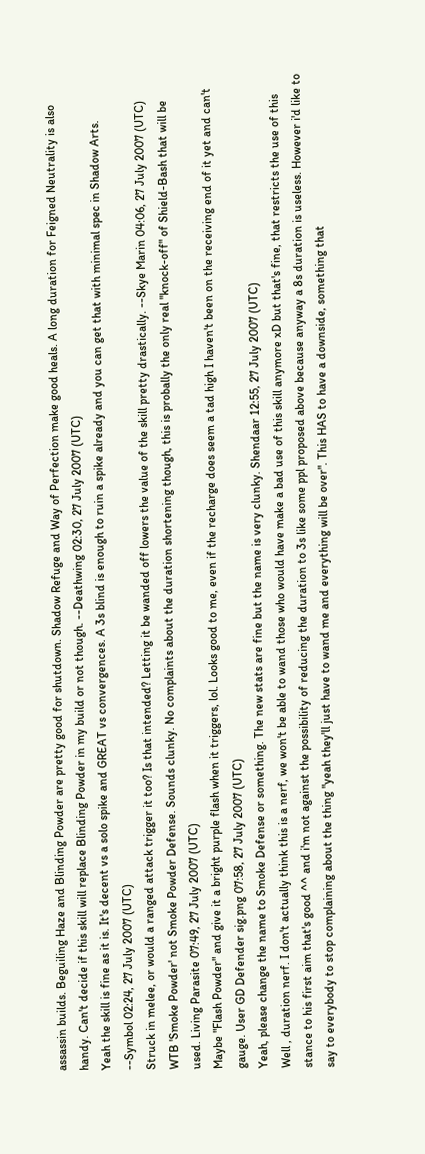assassin builds. Beguiling Haze and Blinding Powder are pretty good for shutdown. Shadow Refuge and Way of Perfection make good heals. A long duration for Feigned Neutrality is also handy. Can't decide if this skill will replace Blinding Powder in my build or not though. --Deathwing 02:30, 27 July 2007 (UTC)
Yeah the skill is fine as it is. It's decent vs a solo spike and GREAT vs convergences. A 3s blind is enough to ruin a spike already and you can get that with minimal spec in Shadow Arts. --Symbol 02:24, 27 July 2007 (UTC)
Struck in melee, or would a ranged attack trigger it too? Is that intended? Letting it be wanded off lowers the value of the skill pretty drastically. --Skye Marin 04:06, 27 July 2007 (UTC)
WTB 'Smoke Powder' not Smoke Powder Defense. Sounds clunky. No complaints about the duration shortening though, this is probally the only real "knock-off" of Shield-Bash that will be used. Living Parasite 07:49, 27 July 2007 (UTC)
Maybe "Flash Powder" and give it a bright purple flash when it triggers, lol. Looks good to me, even if the recharge does seem a tad high I haven't been on the receiving end of it yet and can't gauge. User GD Defender sig.png 07:58, 27 July 2007 (UTC)
Yeah, please change the name to Smoke Defense or something. The new stats are fine but the name is very clunky. Shendaar 12:55, 27 July 2007 (UTC)
Well , duration nerf. I don't actually think this is a nerf, we won't be able to wand those who would have make a bad use of this skill anymore xD but that's fine, that restricts the use of this stance to his first aim that's good ^^ and i'm not against the possibility of reducing the duration to 3s like some ppl proposed above because anyway a 8s duration is useless. However i'd like to say to everybody to stop complaining about the thing "yeah they'll just have to wand me and everything will be over". This HAS to have a downside, something that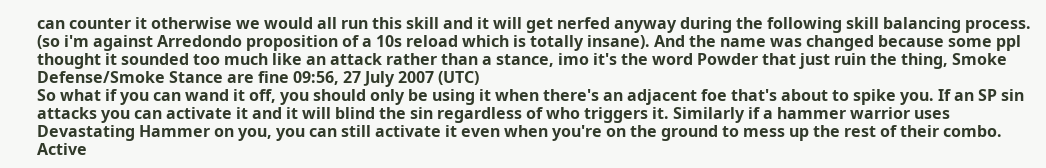can counter it otherwise we would all run this skill and it will get nerfed anyway during the following skill balancing process. (so i'm against Arredondo proposition of a 10s reload which is totally insane). And the name was changed because some ppl thought it sounded too much like an attack rather than a stance, imo it's the word Powder that just ruin the thing, Smoke Defense/Smoke Stance are fine 09:56, 27 July 2007 (UTC)
So what if you can wand it off, you should only be using it when there's an adjacent foe that's about to spike you. If an SP sin attacks you can activate it and it will blind the sin regardless of who triggers it. Similarly if a hammer warrior uses Devastating Hammer on you, you can still activate it even when you're on the ground to mess up the rest of their combo. Active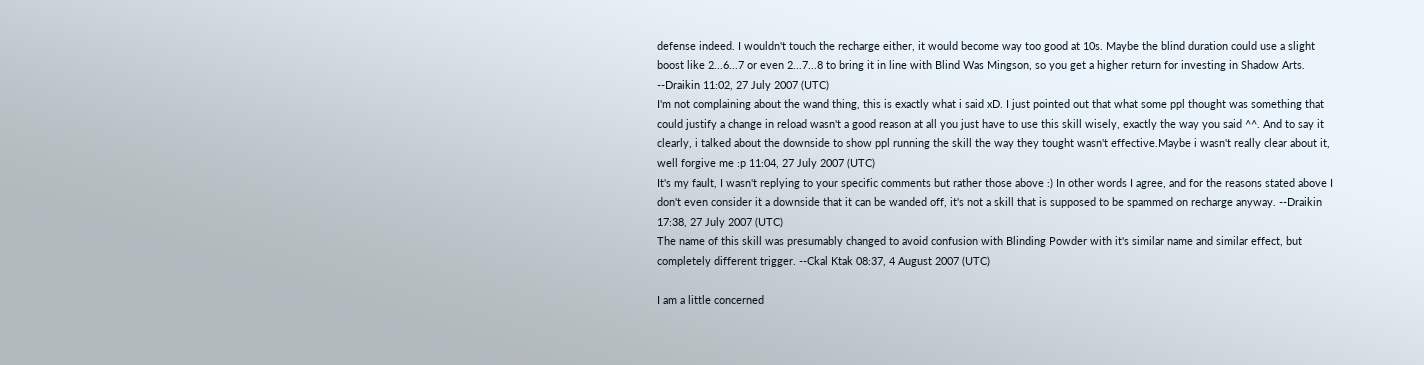defense indeed. I wouldn't touch the recharge either, it would become way too good at 10s. Maybe the blind duration could use a slight boost like 2...6...7 or even 2...7...8 to bring it in line with Blind Was Mingson, so you get a higher return for investing in Shadow Arts. --Draikin 11:02, 27 July 2007 (UTC)
I'm not complaining about the wand thing, this is exactly what i said xD. I just pointed out that what some ppl thought was something that could justify a change in reload wasn't a good reason at all you just have to use this skill wisely, exactly the way you said ^^. And to say it clearly, i talked about the downside to show ppl running the skill the way they tought wasn't effective.Maybe i wasn't really clear about it, well forgive me :p 11:04, 27 July 2007 (UTC)
It's my fault, I wasn't replying to your specific comments but rather those above :) In other words I agree, and for the reasons stated above I don't even consider it a downside that it can be wanded off, it's not a skill that is supposed to be spammed on recharge anyway. --Draikin 17:38, 27 July 2007 (UTC)
The name of this skill was presumably changed to avoid confusion with Blinding Powder with it's similar name and similar effect, but completely different trigger. --Ckal Ktak 08:37, 4 August 2007 (UTC)

I am a little concerned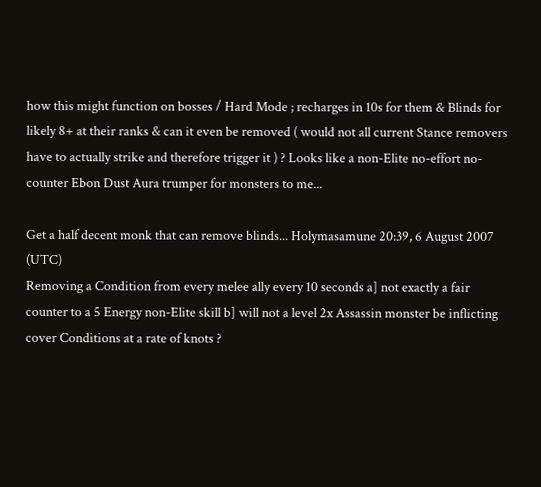how this might function on bosses / Hard Mode ; recharges in 10s for them & Blinds for likely 8+ at their ranks & can it even be removed ( would not all current Stance removers have to actually strike and therefore trigger it ) ? Looks like a non-Elite no-effort no-counter Ebon Dust Aura trumper for monsters to me...

Get a half decent monk that can remove blinds... Holymasamune 20:39, 6 August 2007 (UTC)
Removing a Condition from every melee ally every 10 seconds a] not exactly a fair counter to a 5 Energy non-Elite skill b] will not a level 2x Assassin monster be inflicting cover Conditions at a rate of knots ?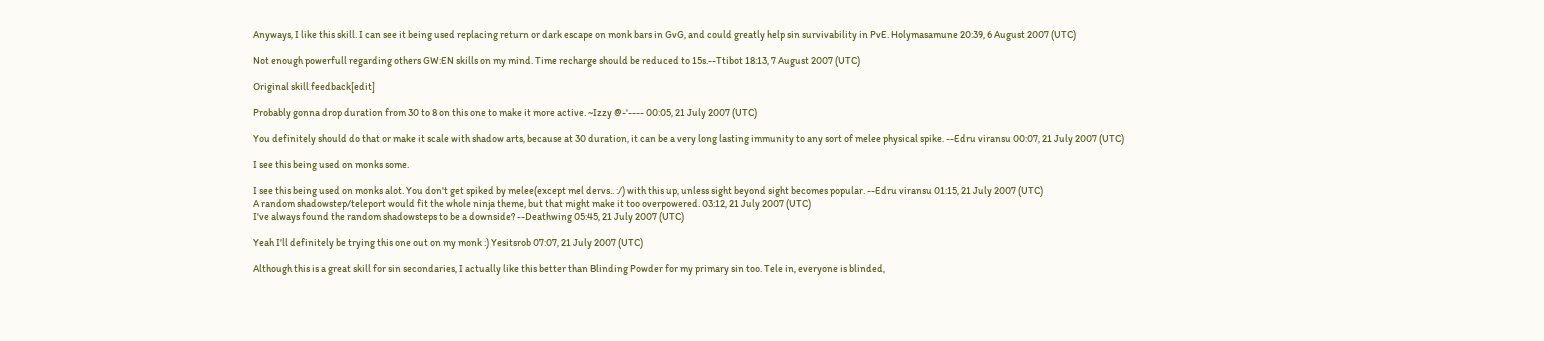Anyways, I like this skill. I can see it being used replacing return or dark escape on monk bars in GvG, and could greatly help sin survivability in PvE. Holymasamune 20:39, 6 August 2007 (UTC)

Not enough powerfull regarding others GW:EN skills on my mind. Time recharge should be reduced to 15s.--Ttibot 18:13, 7 August 2007 (UTC)

Original skill feedback[edit]

Probably gonna drop duration from 30 to 8 on this one to make it more active. ~Izzy @-'---- 00:05, 21 July 2007 (UTC)

You definitely should do that or make it scale with shadow arts, because at 30 duration, it can be a very long lasting immunity to any sort of melee physical spike. --Edru viransu 00:07, 21 July 2007 (UTC)

I see this being used on monks some.

I see this being used on monks alot. You don't get spiked by melee(except mel dervs.. :/) with this up, unless sight beyond sight becomes popular. --Edru viransu 01:15, 21 July 2007 (UTC)
A random shadowstep/teleport would fit the whole ninja theme, but that might make it too overpowered. 03:12, 21 July 2007 (UTC)
I've always found the random shadowsteps to be a downside? --Deathwing 05:45, 21 July 2007 (UTC)

Yeah I'll definitely be trying this one out on my monk :) Yesitsrob 07:07, 21 July 2007 (UTC)

Although this is a great skill for sin secondaries, I actually like this better than Blinding Powder for my primary sin too. Tele in, everyone is blinded,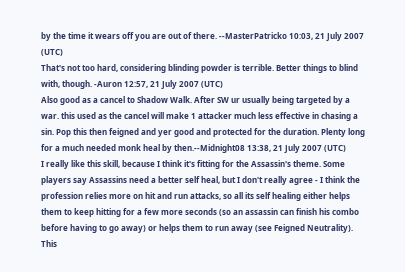by the time it wears off you are out of there. --MasterPatricko 10:03, 21 July 2007 (UTC)
That's not too hard, considering blinding powder is terrible. Better things to blind with, though. -Auron 12:57, 21 July 2007 (UTC)
Also good as a cancel to Shadow Walk. After SW ur usually being targeted by a war. this used as the cancel will make 1 attacker much less effective in chasing a sin. Pop this then feigned and yer good and protected for the duration. Plenty long for a much needed monk heal by then.--Midnight08 13:38, 21 July 2007 (UTC)
I really like this skill, because I think it's fitting for the Assassin's theme. Some players say Assassins need a better self heal, but I don't really agree - I think the profession relies more on hit and run attacks, so all its self healing either helps them to keep hitting for a few more seconds (so an assassin can finish his combo before having to go away) or helps them to run away (see Feigned Neutrality). This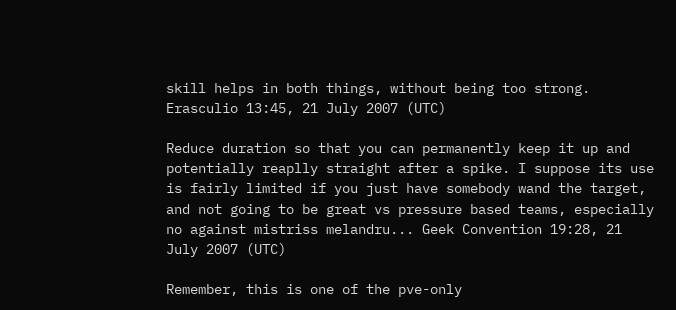skill helps in both things, without being too strong. Erasculio 13:45, 21 July 2007 (UTC)

Reduce duration so that you can permanently keep it up and potentially reaplly straight after a spike. I suppose its use is fairly limited if you just have somebody wand the target, and not going to be great vs pressure based teams, especially no against mistriss melandru... Geek Convention 19:28, 21 July 2007 (UTC)

Remember, this is one of the pve-only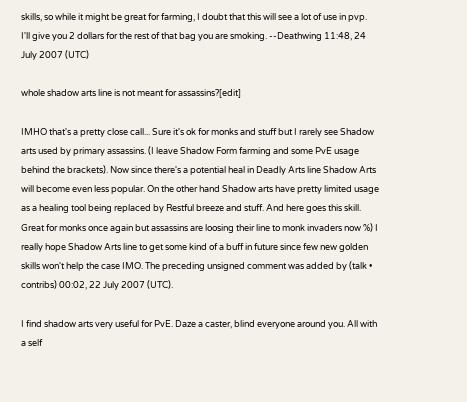skills, so while it might be great for farming, I doubt that this will see a lot of use in pvp.
I'll give you 2 dollars for the rest of that bag you are smoking. --Deathwing 11:48, 24 July 2007 (UTC)

whole shadow arts line is not meant for assassins?[edit]

IMHO that's a pretty close call... Sure it's ok for monks and stuff but I rarely see Shadow arts used by primary assassins. (I leave Shadow Form farming and some PvE usage behind the brackets). Now since there's a potential heal in Deadly Arts line Shadow Arts will become even less popular. On the other hand Shadow arts have pretty limited usage as a healing tool being replaced by Restful breeze and stuff. And here goes this skill. Great for monks once again but assassins are loosing their line to monk invaders now %) I really hope Shadow Arts line to get some kind of a buff in future since few new golden skills won't help the case IMO. The preceding unsigned comment was added by (talk • contribs) 00:02, 22 July 2007 (UTC).

I find shadow arts very useful for PvE. Daze a caster, blind everyone around you. All with a self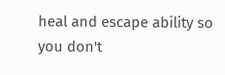heal and escape ability so you don't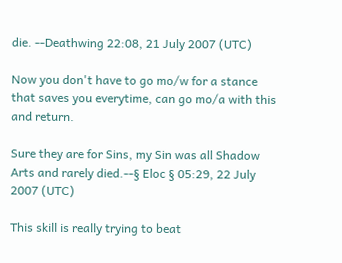die. --Deathwing 22:08, 21 July 2007 (UTC)

Now you don't have to go mo/w for a stance that saves you everytime, can go mo/a with this and return.

Sure they are for Sins, my Sin was all Shadow Arts and rarely died.--§ Eloc § 05:29, 22 July 2007 (UTC)

This skill is really trying to beat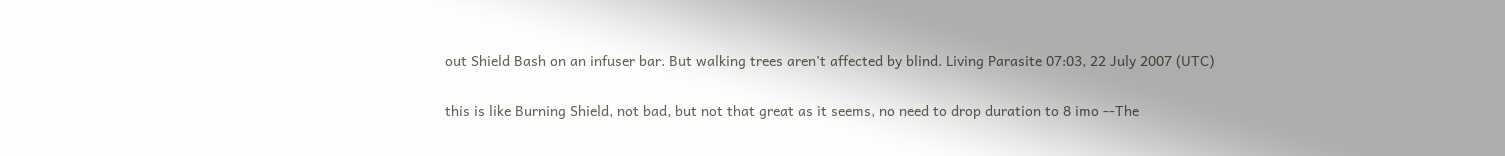out Shield Bash on an infuser bar. But walking trees aren't affected by blind. Living Parasite 07:03, 22 July 2007 (UTC)

this is like Burning Shield, not bad, but not that great as it seems, no need to drop duration to 8 imo --The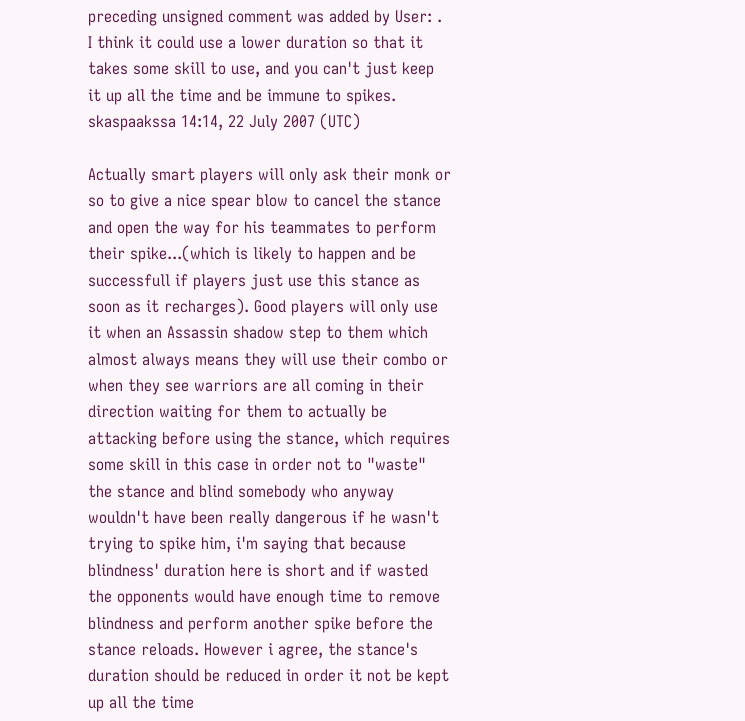preceding unsigned comment was added by User: .
I think it could use a lower duration so that it takes some skill to use, and you can't just keep it up all the time and be immune to spikes. skaspaakssa 14:14, 22 July 2007 (UTC)

Actually smart players will only ask their monk or so to give a nice spear blow to cancel the stance and open the way for his teammates to perform their spike...(which is likely to happen and be successfull if players just use this stance as soon as it recharges). Good players will only use it when an Assassin shadow step to them which almost always means they will use their combo or when they see warriors are all coming in their direction waiting for them to actually be attacking before using the stance, which requires some skill in this case in order not to "waste" the stance and blind somebody who anyway wouldn't have been really dangerous if he wasn't trying to spike him, i'm saying that because blindness' duration here is short and if wasted the opponents would have enough time to remove blindness and perform another spike before the stance reloads. However i agree, the stance's duration should be reduced in order it not be kept up all the time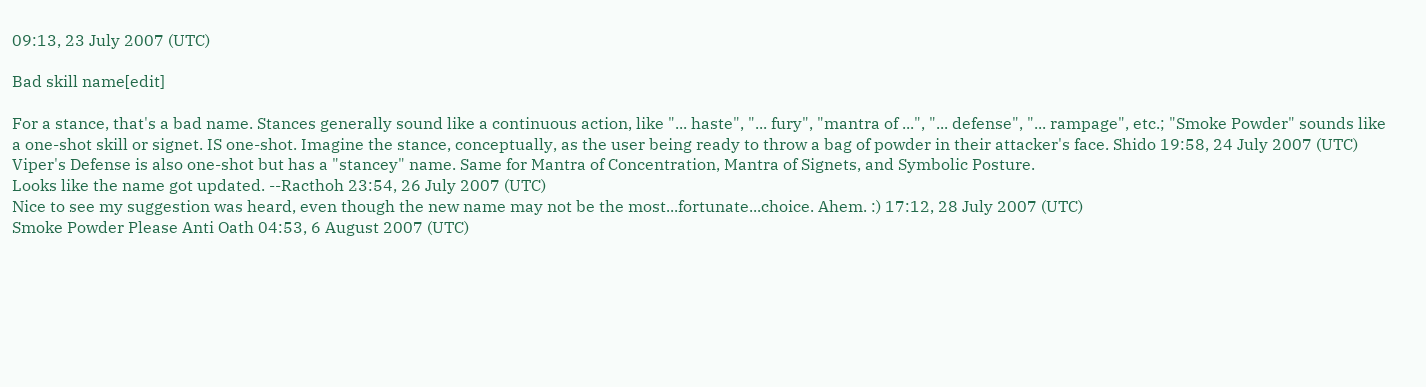09:13, 23 July 2007 (UTC)

Bad skill name[edit]

For a stance, that's a bad name. Stances generally sound like a continuous action, like "... haste", "... fury", "mantra of ...", "... defense", "... rampage", etc.; "Smoke Powder" sounds like a one-shot skill or signet. IS one-shot. Imagine the stance, conceptually, as the user being ready to throw a bag of powder in their attacker's face. Shido 19:58, 24 July 2007 (UTC)
Viper's Defense is also one-shot but has a "stancey" name. Same for Mantra of Concentration, Mantra of Signets, and Symbolic Posture.
Looks like the name got updated. --Racthoh 23:54, 26 July 2007 (UTC)
Nice to see my suggestion was heard, even though the new name may not be the most...fortunate...choice. Ahem. :) 17:12, 28 July 2007 (UTC)
Smoke Powder Please Anti Oath 04:53, 6 August 2007 (UTC)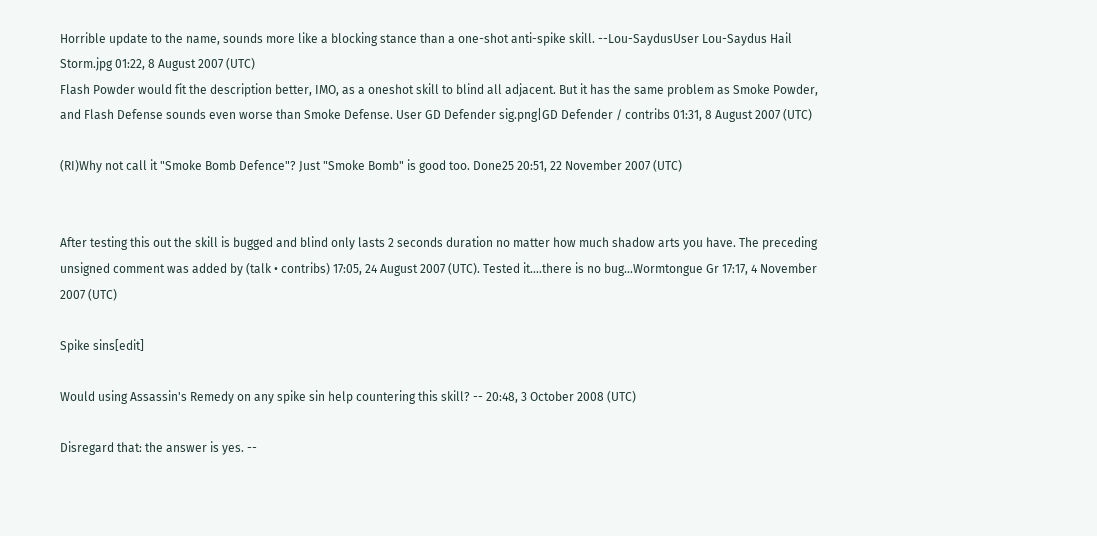Horrible update to the name, sounds more like a blocking stance than a one-shot anti-spike skill. --Lou-SaydusUser Lou-Saydus Hail Storm.jpg 01:22, 8 August 2007 (UTC)
Flash Powder would fit the description better, IMO, as a oneshot skill to blind all adjacent. But it has the same problem as Smoke Powder, and Flash Defense sounds even worse than Smoke Defense. User GD Defender sig.png|GD Defender / contribs 01:31, 8 August 2007 (UTC)

(RI)Why not call it "Smoke Bomb Defence"? Just "Smoke Bomb" is good too. Done25 20:51, 22 November 2007 (UTC)


After testing this out the skill is bugged and blind only lasts 2 seconds duration no matter how much shadow arts you have. The preceding unsigned comment was added by (talk • contribs) 17:05, 24 August 2007 (UTC). Tested it....there is no bug...Wormtongue Gr 17:17, 4 November 2007 (UTC)

Spike sins[edit]

Would using Assassin's Remedy on any spike sin help countering this skill? -- 20:48, 3 October 2008 (UTC)

Disregard that: the answer is yes. --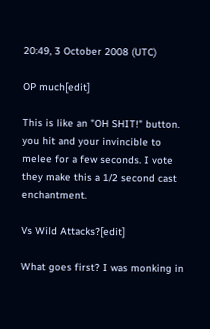20:49, 3 October 2008 (UTC)

OP much[edit]

This is like an "OH SHIT!" button. you hit and your invincible to melee for a few seconds. I vote they make this a 1/2 second cast enchantment.

Vs Wild Attacks?[edit]

What goes first? I was monking in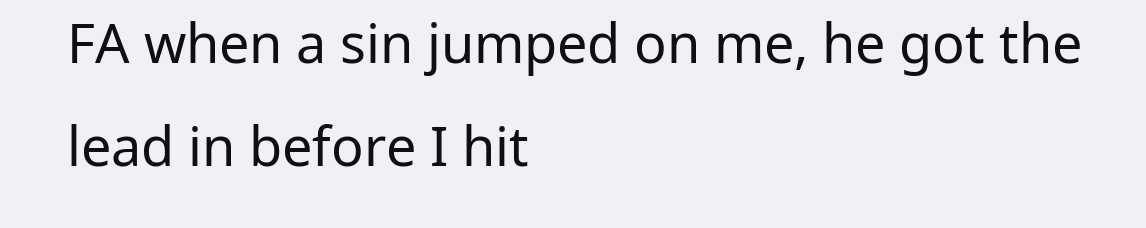FA when a sin jumped on me, he got the lead in before I hit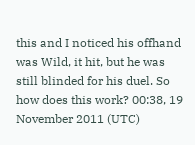this and I noticed his offhand was Wild, it hit, but he was still blinded for his duel. So how does this work? 00:38, 19 November 2011 (UTC)